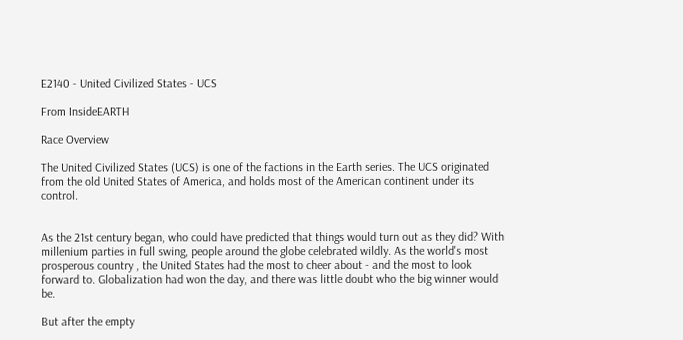E2140 - United Civilized States - UCS

From InsideEARTH

Race Overview

The United Civilized States (UCS) is one of the factions in the Earth series. The UCS originated from the old United States of America, and holds most of the American continent under its control.


As the 21st century began, who could have predicted that things would turn out as they did? With millenium parties in full swing, people around the globe celebrated wildly. As the world's most prosperous country , the United States had the most to cheer about - and the most to look forward to. Globalization had won the day, and there was little doubt who the big winner would be.

But after the empty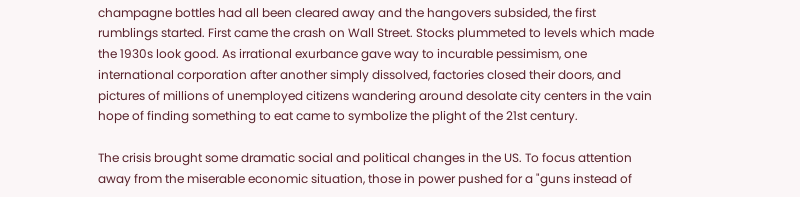champagne bottles had all been cleared away and the hangovers subsided, the first rumblings started. First came the crash on Wall Street. Stocks plummeted to levels which made the 1930s look good. As irrational exurbance gave way to incurable pessimism, one international corporation after another simply dissolved, factories closed their doors, and pictures of millions of unemployed citizens wandering around desolate city centers in the vain hope of finding something to eat came to symbolize the plight of the 21st century.

The crisis brought some dramatic social and political changes in the US. To focus attention away from the miserable economic situation, those in power pushed for a "guns instead of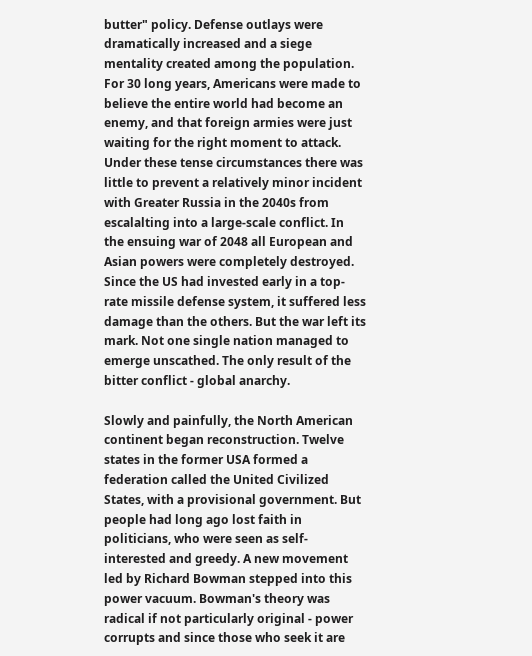butter" policy. Defense outlays were dramatically increased and a siege mentality created among the population. For 30 long years, Americans were made to believe the entire world had become an enemy, and that foreign armies were just waiting for the right moment to attack. Under these tense circumstances there was little to prevent a relatively minor incident with Greater Russia in the 2040s from escalalting into a large-scale conflict. In the ensuing war of 2048 all European and Asian powers were completely destroyed. Since the US had invested early in a top-rate missile defense system, it suffered less damage than the others. But the war left its mark. Not one single nation managed to emerge unscathed. The only result of the bitter conflict - global anarchy.

Slowly and painfully, the North American continent began reconstruction. Twelve states in the former USA formed a federation called the United Civilized States, with a provisional government. But people had long ago lost faith in politicians, who were seen as self-interested and greedy. A new movement led by Richard Bowman stepped into this power vacuum. Bowman's theory was radical if not particularly original - power corrupts and since those who seek it are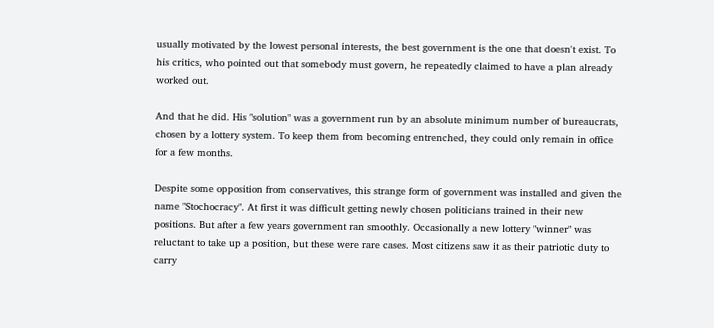usually motivated by the lowest personal interests, the best government is the one that doesn't exist. To his critics, who pointed out that somebody must govern, he repeatedly claimed to have a plan already worked out.

And that he did. His "solution" was a government run by an absolute minimum number of bureaucrats, chosen by a lottery system. To keep them from becoming entrenched, they could only remain in office for a few months.

Despite some opposition from conservatives, this strange form of government was installed and given the name "Stochocracy". At first it was difficult getting newly chosen politicians trained in their new positions. But after a few years government ran smoothly. Occasionally a new lottery "winner" was reluctant to take up a position, but these were rare cases. Most citizens saw it as their patriotic duty to carry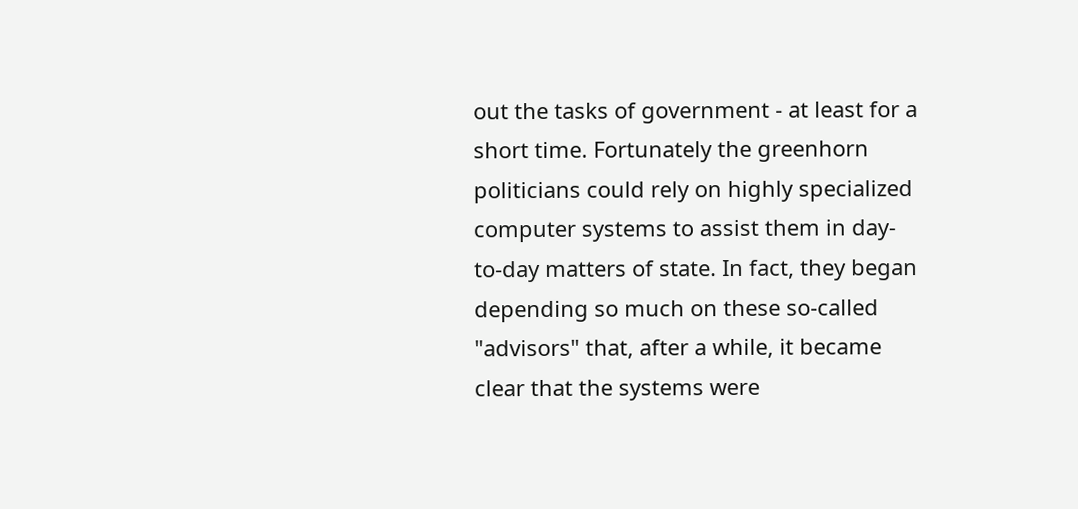out the tasks of government - at least for a short time. Fortunately the greenhorn politicians could rely on highly specialized computer systems to assist them in day-to-day matters of state. In fact, they began depending so much on these so-called "advisors" that, after a while, it became clear that the systems were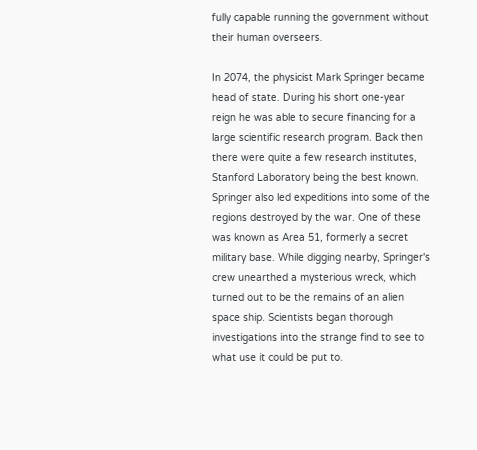fully capable running the government without their human overseers.

In 2074, the physicist Mark Springer became head of state. During his short one-year reign he was able to secure financing for a large scientific research program. Back then there were quite a few research institutes, Stanford Laboratory being the best known. Springer also led expeditions into some of the regions destroyed by the war. One of these was known as Area 51, formerly a secret military base. While digging nearby, Springer's crew unearthed a mysterious wreck, which turned out to be the remains of an alien space ship. Scientists began thorough investigations into the strange find to see to what use it could be put to.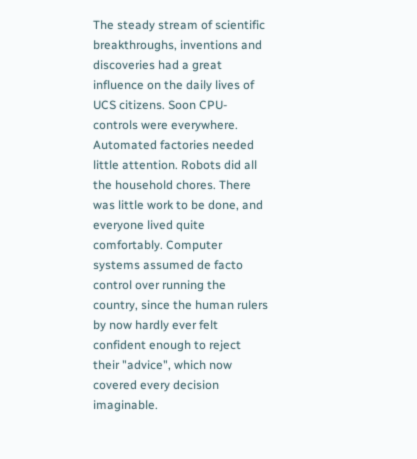The steady stream of scientific breakthroughs, inventions and discoveries had a great influence on the daily lives of UCS citizens. Soon CPU-controls were everywhere. Automated factories needed little attention. Robots did all the household chores. There was little work to be done, and everyone lived quite comfortably. Computer systems assumed de facto control over running the country, since the human rulers by now hardly ever felt confident enough to reject their "advice", which now covered every decision imaginable.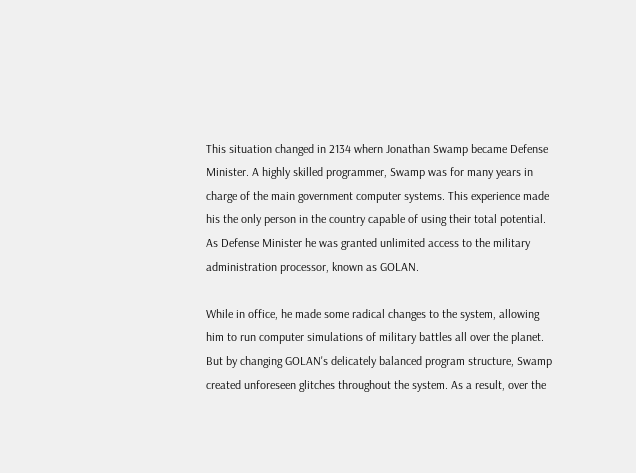This situation changed in 2134 whern Jonathan Swamp became Defense Minister. A highly skilled programmer, Swamp was for many years in charge of the main government computer systems. This experience made his the only person in the country capable of using their total potential. As Defense Minister he was granted unlimited access to the military administration processor, known as GOLAN.

While in office, he made some radical changes to the system, allowing him to run computer simulations of military battles all over the planet. But by changing GOLAN's delicately balanced program structure, Swamp created unforeseen glitches throughout the system. As a result, over the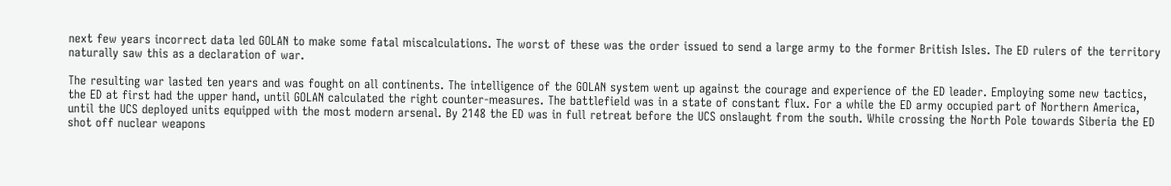next few years incorrect data led GOLAN to make some fatal miscalculations. The worst of these was the order issued to send a large army to the former British Isles. The ED rulers of the territory naturally saw this as a declaration of war.

The resulting war lasted ten years and was fought on all continents. The intelligence of the GOLAN system went up against the courage and experience of the ED leader. Employing some new tactics, the ED at first had the upper hand, until GOLAN calculated the right counter-measures. The battlefield was in a state of constant flux. For a while the ED army occupied part of Northern America, until the UCS deployed units equipped with the most modern arsenal. By 2148 the ED was in full retreat before the UCS onslaught from the south. While crossing the North Pole towards Siberia the ED shot off nuclear weapons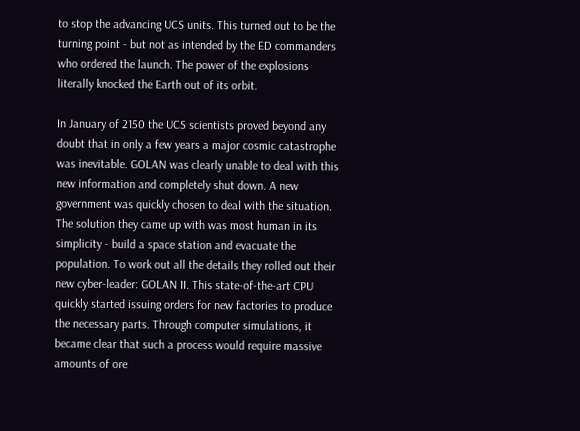to stop the advancing UCS units. This turned out to be the turning point - but not as intended by the ED commanders who ordered the launch. The power of the explosions literally knocked the Earth out of its orbit.

In January of 2150 the UCS scientists proved beyond any doubt that in only a few years a major cosmic catastrophe was inevitable. GOLAN was clearly unable to deal with this new information and completely shut down. A new government was quickly chosen to deal with the situation. The solution they came up with was most human in its simplicity - build a space station and evacuate the population. To work out all the details they rolled out their new cyber-leader: GOLAN II. This state-of-the-art CPU quickly started issuing orders for new factories to produce the necessary parts. Through computer simulations, it became clear that such a process would require massive amounts of ore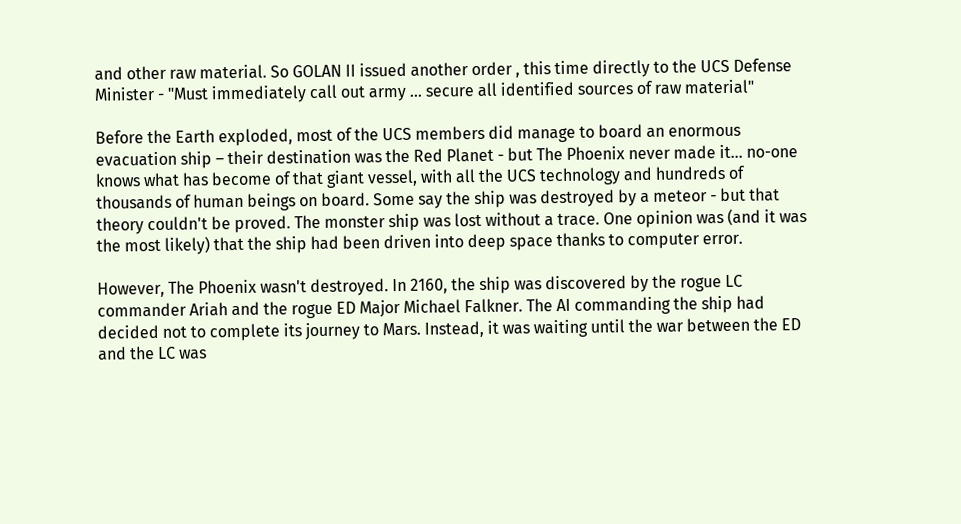and other raw material. So GOLAN II issued another order , this time directly to the UCS Defense Minister - "Must immediately call out army ... secure all identified sources of raw material"

Before the Earth exploded, most of the UCS members did manage to board an enormous evacuation ship – their destination was the Red Planet - but The Phoenix never made it... no-one knows what has become of that giant vessel, with all the UCS technology and hundreds of thousands of human beings on board. Some say the ship was destroyed by a meteor - but that theory couldn't be proved. The monster ship was lost without a trace. One opinion was (and it was the most likely) that the ship had been driven into deep space thanks to computer error.

However, The Phoenix wasn't destroyed. In 2160, the ship was discovered by the rogue LC commander Ariah and the rogue ED Major Michael Falkner. The AI commanding the ship had decided not to complete its journey to Mars. Instead, it was waiting until the war between the ED and the LC was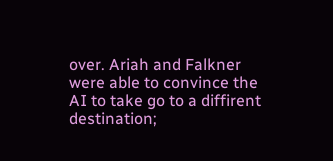over. Ariah and Falkner were able to convince the AI to take go to a diffirent destination;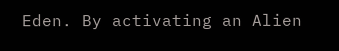Eden. By activating an Alien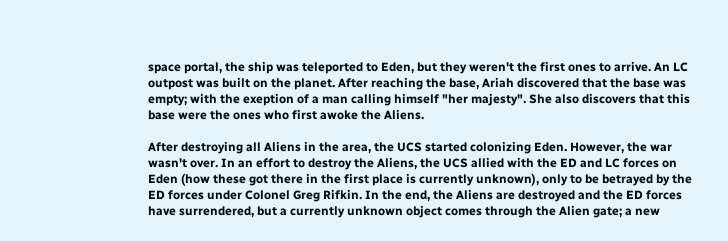space portal, the ship was teleported to Eden, but they weren't the first ones to arrive. An LC outpost was built on the planet. After reaching the base, Ariah discovered that the base was empty; with the exeption of a man calling himself "her majesty". She also discovers that this base were the ones who first awoke the Aliens.

After destroying all Aliens in the area, the UCS started colonizing Eden. However, the war wasn't over. In an effort to destroy the Aliens, the UCS allied with the ED and LC forces on Eden (how these got there in the first place is currently unknown), only to be betrayed by the ED forces under Colonel Greg Rifkin. In the end, the Aliens are destroyed and the ED forces have surrendered, but a currently unknown object comes through the Alien gate; a new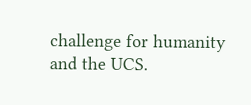challenge for humanity and the UCS.